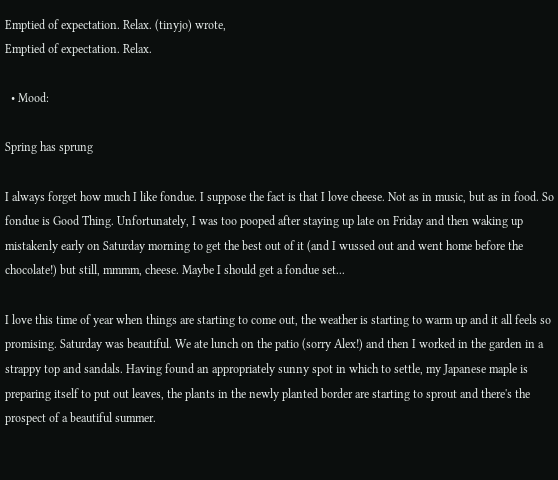Emptied of expectation. Relax. (tinyjo) wrote,
Emptied of expectation. Relax.

  • Mood:

Spring has sprung

I always forget how much I like fondue. I suppose the fact is that I love cheese. Not as in music, but as in food. So fondue is Good Thing. Unfortunately, I was too pooped after staying up late on Friday and then waking up mistakenly early on Saturday morning to get the best out of it (and I wussed out and went home before the chocolate!) but still, mmmm, cheese. Maybe I should get a fondue set...

I love this time of year when things are starting to come out, the weather is starting to warm up and it all feels so promising. Saturday was beautiful. We ate lunch on the patio (sorry Alex!) and then I worked in the garden in a strappy top and sandals. Having found an appropriately sunny spot in which to settle, my Japanese maple is preparing itself to put out leaves, the plants in the newly planted border are starting to sprout and there's the prospect of a beautiful summer.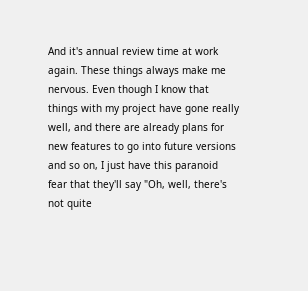And it's annual review time at work again. These things always make me nervous. Even though I know that things with my project have gone really well, and there are already plans for new features to go into future versions and so on, I just have this paranoid fear that they'll say "Oh, well, there's not quite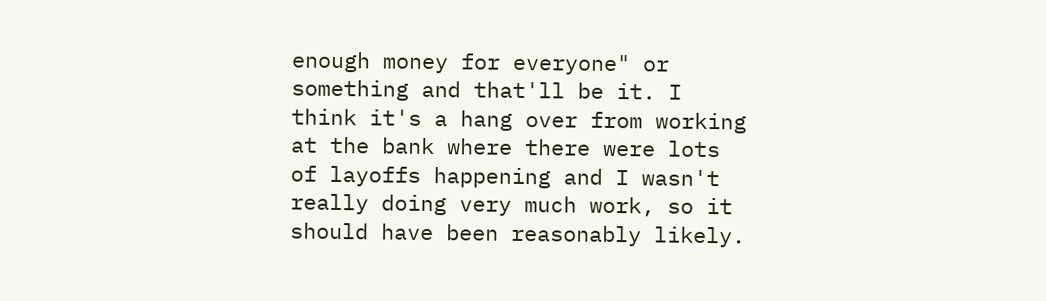enough money for everyone" or something and that'll be it. I think it's a hang over from working at the bank where there were lots of layoffs happening and I wasn't really doing very much work, so it should have been reasonably likely.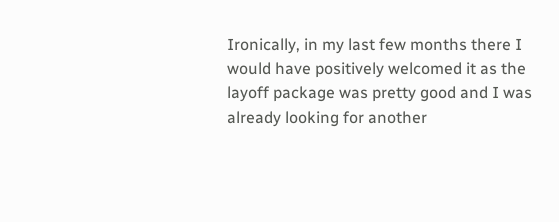Ironically, in my last few months there I would have positively welcomed it as the layoff package was pretty good and I was already looking for another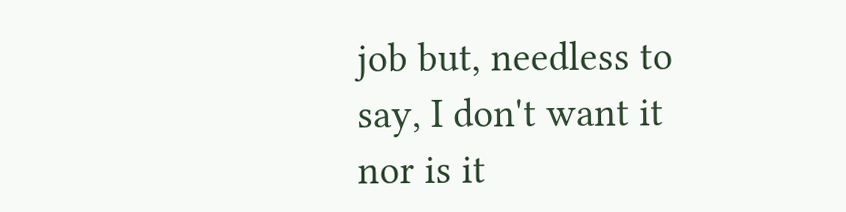job but, needless to say, I don't want it nor is it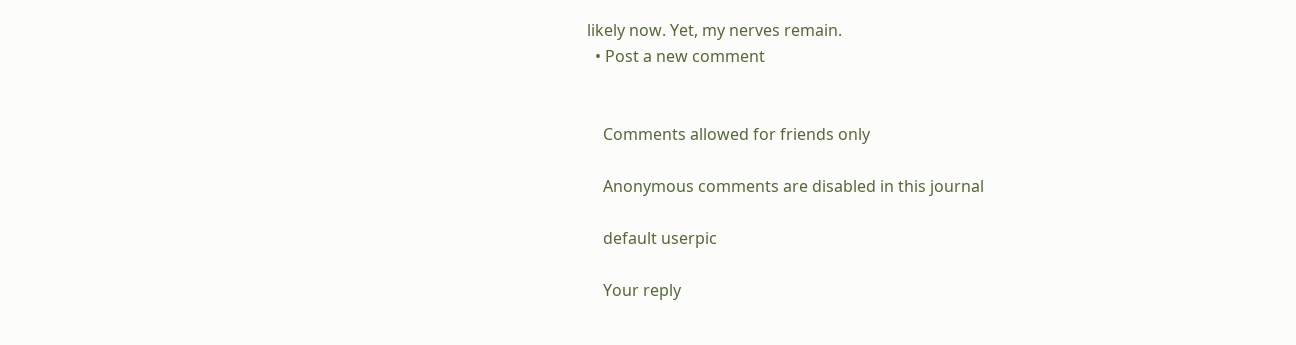likely now. Yet, my nerves remain.
  • Post a new comment


    Comments allowed for friends only

    Anonymous comments are disabled in this journal

    default userpic

    Your reply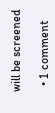will be screened

  • 1 comment